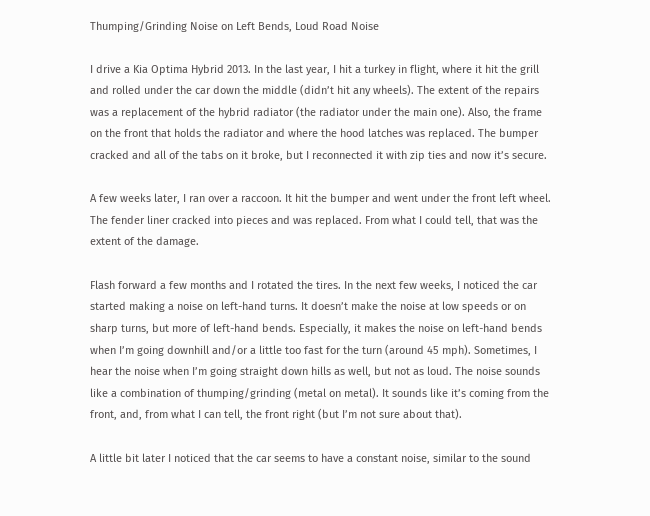Thumping/Grinding Noise on Left Bends, Loud Road Noise

I drive a Kia Optima Hybrid 2013. In the last year, I hit a turkey in flight, where it hit the grill and rolled under the car down the middle (didn’t hit any wheels). The extent of the repairs was a replacement of the hybrid radiator (the radiator under the main one). Also, the frame on the front that holds the radiator and where the hood latches was replaced. The bumper cracked and all of the tabs on it broke, but I reconnected it with zip ties and now it’s secure.

A few weeks later, I ran over a raccoon. It hit the bumper and went under the front left wheel. The fender liner cracked into pieces and was replaced. From what I could tell, that was the extent of the damage.

Flash forward a few months and I rotated the tires. In the next few weeks, I noticed the car started making a noise on left-hand turns. It doesn’t make the noise at low speeds or on sharp turns, but more of left-hand bends. Especially, it makes the noise on left-hand bends when I’m going downhill and/or a little too fast for the turn (around 45 mph). Sometimes, I hear the noise when I’m going straight down hills as well, but not as loud. The noise sounds like a combination of thumping/grinding (metal on metal). It sounds like it’s coming from the front, and, from what I can tell, the front right (but I’m not sure about that).

A little bit later I noticed that the car seems to have a constant noise, similar to the sound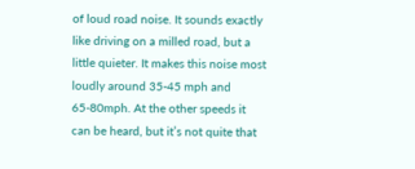of loud road noise. It sounds exactly like driving on a milled road, but a little quieter. It makes this noise most loudly around 35-45 mph and 65-80mph. At the other speeds it can be heard, but it’s not quite that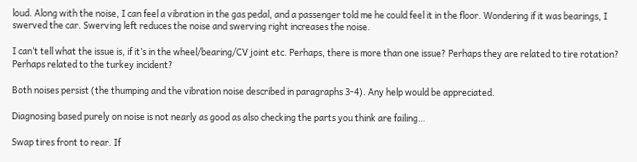loud. Along with the noise, I can feel a vibration in the gas pedal, and a passenger told me he could feel it in the floor. Wondering if it was bearings, I swerved the car. Swerving left reduces the noise and swerving right increases the noise.

I can’t tell what the issue is, if it’s in the wheel/bearing/CV joint etc. Perhaps, there is more than one issue? Perhaps they are related to tire rotation? Perhaps related to the turkey incident?

Both noises persist (the thumping and the vibration noise described in paragraphs 3-4). Any help would be appreciated.

Diagnosing based purely on noise is not nearly as good as also checking the parts you think are failing…

Swap tires front to rear. If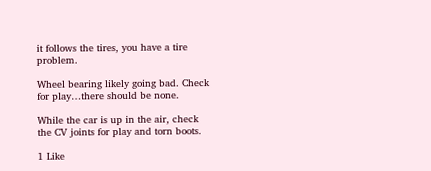it follows the tires, you have a tire problem.

Wheel bearing likely going bad. Check for play…there should be none.

While the car is up in the air, check the CV joints for play and torn boots.

1 Like